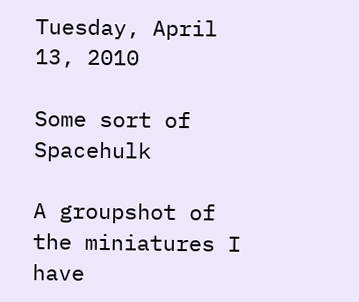Tuesday, April 13, 2010

Some sort of Spacehulk

A groupshot of the miniatures I have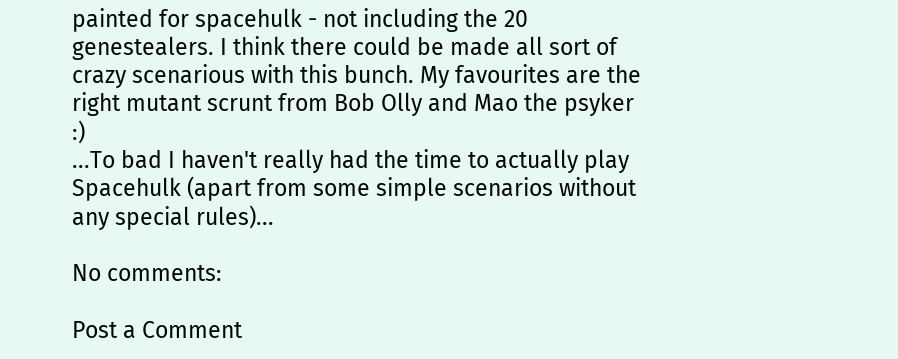painted for spacehulk - not including the 20 genestealers. I think there could be made all sort of crazy scenarious with this bunch. My favourites are the right mutant scrunt from Bob Olly and Mao the psyker :)
...To bad I haven't really had the time to actually play Spacehulk (apart from some simple scenarios without any special rules)...

No comments:

Post a Comment